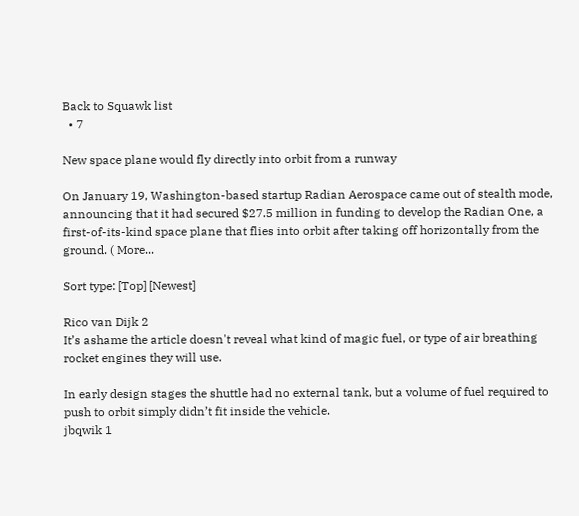Back to Squawk list
  • 7

New space plane would fly directly into orbit from a runway

On January 19, Washington-based startup Radian Aerospace came out of stealth mode, announcing that it had secured $27.5 million in funding to develop the Radian One, a first-of-its-kind space plane that flies into orbit after taking off horizontally from the ground. ( More...

Sort type: [Top] [Newest]

Rico van Dijk 2
It’s ashame the article doesn't reveal what kind of magic fuel, or type of air breathing rocket engines they will use.

In early design stages the shuttle had no external tank, but a volume of fuel required to push to orbit simply didn’t fit inside the vehicle.
jbqwik 1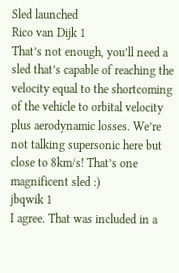Sled launched
Rico van Dijk 1
That’s not enough, you’ll need a sled that’s capable of reaching the velocity equal to the shortcoming of the vehicle to orbital velocity plus aerodynamic losses. We’re not talking supersonic here but close to 8km/s! That’s one magnificent sled :)
jbqwik 1
I agree. That was included in a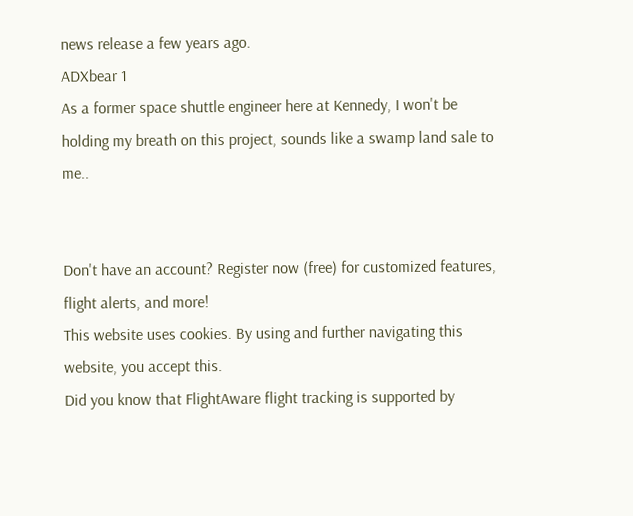news release a few years ago.
ADXbear 1
As a former space shuttle engineer here at Kennedy, I won't be holding my breath on this project, sounds like a swamp land sale to me..


Don't have an account? Register now (free) for customized features, flight alerts, and more!
This website uses cookies. By using and further navigating this website, you accept this.
Did you know that FlightAware flight tracking is supported by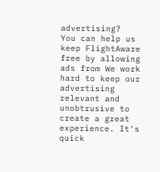advertising?
You can help us keep FlightAware free by allowing ads from We work hard to keep our advertising relevant and unobtrusive to create a great experience. It's quick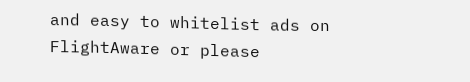and easy to whitelist ads on FlightAware or please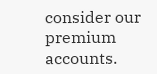consider our premium accounts.